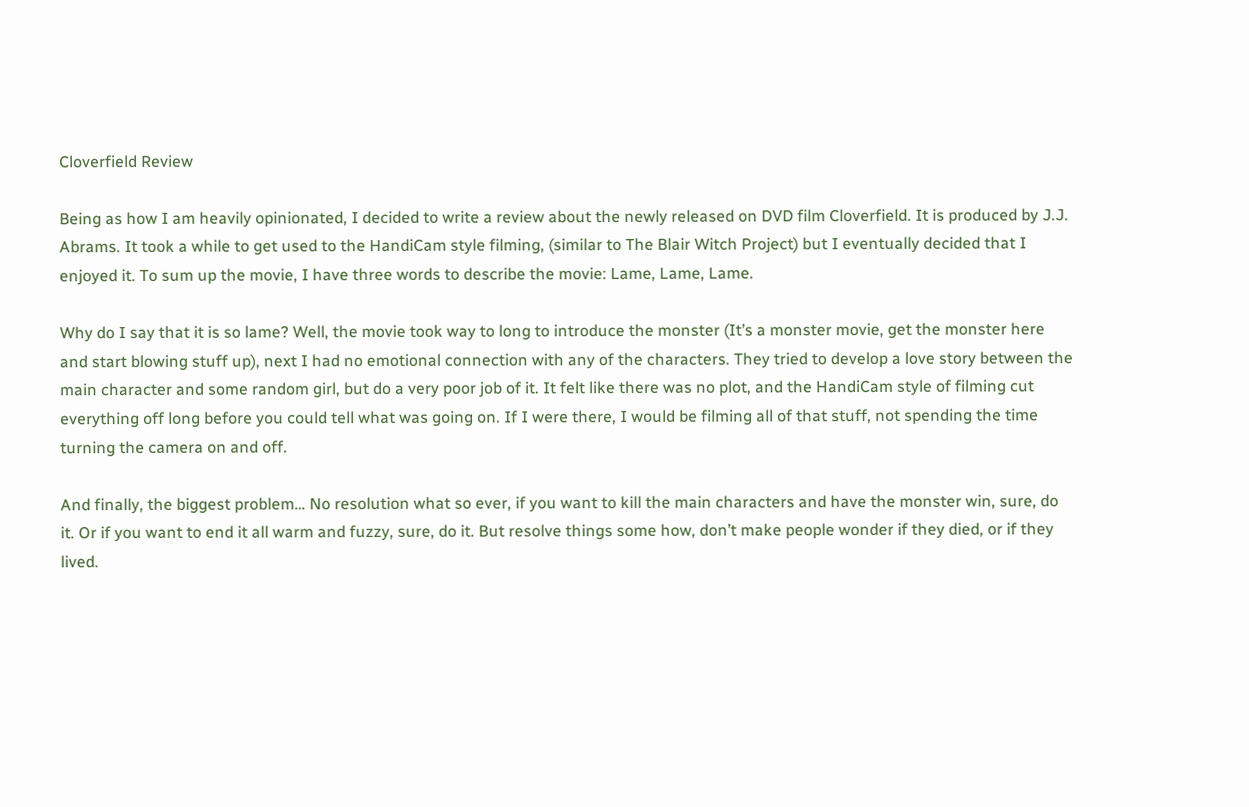Cloverfield Review

Being as how I am heavily opinionated, I decided to write a review about the newly released on DVD film Cloverfield. It is produced by J.J. Abrams. It took a while to get used to the HandiCam style filming, (similar to The Blair Witch Project) but I eventually decided that I enjoyed it. To sum up the movie, I have three words to describe the movie: Lame, Lame, Lame.

Why do I say that it is so lame? Well, the movie took way to long to introduce the monster (It’s a monster movie, get the monster here and start blowing stuff up), next I had no emotional connection with any of the characters. They tried to develop a love story between the main character and some random girl, but do a very poor job of it. It felt like there was no plot, and the HandiCam style of filming cut everything off long before you could tell what was going on. If I were there, I would be filming all of that stuff, not spending the time turning the camera on and off.

And finally, the biggest problem… No resolution what so ever, if you want to kill the main characters and have the monster win, sure, do it. Or if you want to end it all warm and fuzzy, sure, do it. But resolve things some how, don’t make people wonder if they died, or if they lived.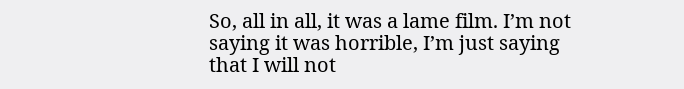So, all in all, it was a lame film. I’m not saying it was horrible, I’m just saying that I will not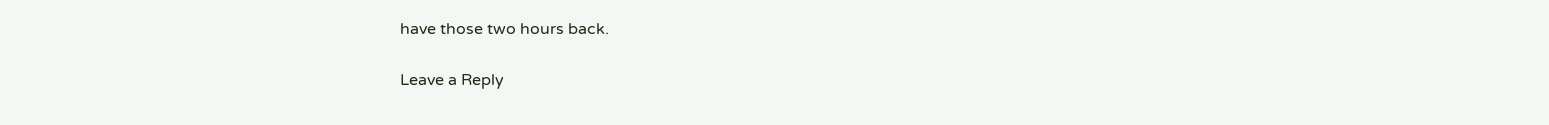have those two hours back.

Leave a Reply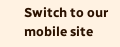Switch to our mobile site